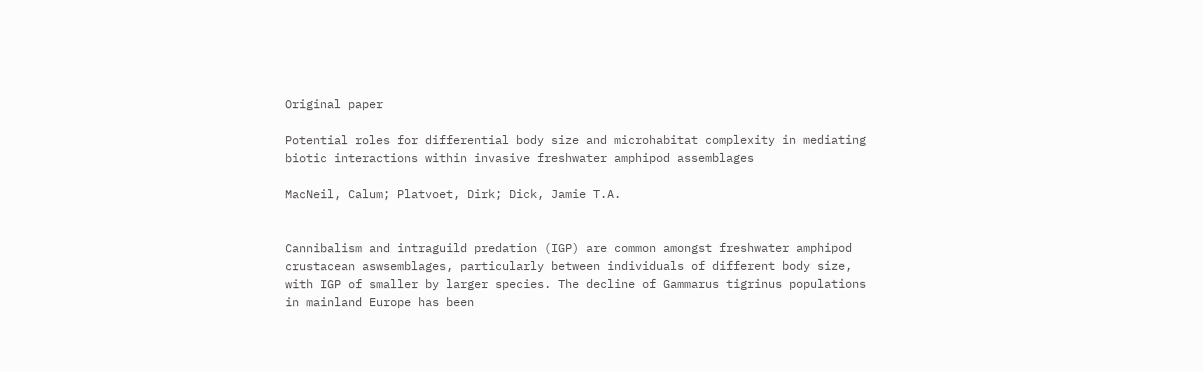Original paper

Potential roles for differential body size and microhabitat complexity in mediating biotic interactions within invasive freshwater amphipod assemblages

MacNeil, Calum; Platvoet, Dirk; Dick, Jamie T.A.


Cannibalism and intraguild predation (IGP) are common amongst freshwater amphipod crustacean aswsemblages, particularly between individuals of different body size, with IGP of smaller by larger species. The decline of Gammarus tigrinus populations in mainland Europe has been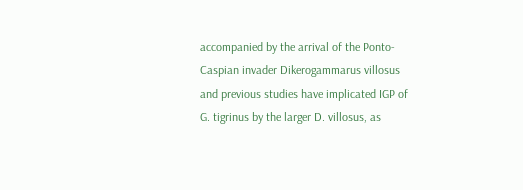accompanied by the arrival of the Ponto-Caspian invader Dikerogammarus villosus and previous studies have implicated IGP of G. tigrinus by the larger D. villosus, as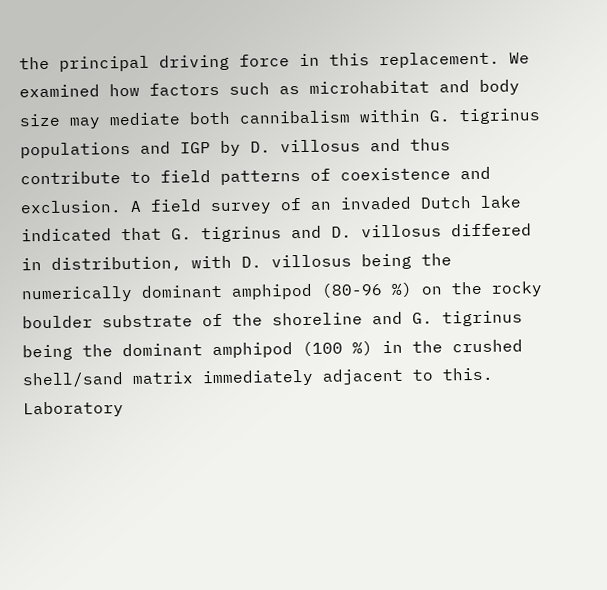the principal driving force in this replacement. We examined how factors such as microhabitat and body size may mediate both cannibalism within G. tigrinus populations and IGP by D. villosus and thus contribute to field patterns of coexistence and exclusion. A field survey of an invaded Dutch lake indicated that G. tigrinus and D. villosus differed in distribution, with D. villosus being the numerically dominant amphipod (80-96 %) on the rocky boulder substrate of the shoreline and G. tigrinus being the dominant amphipod (100 %) in the crushed shell/sand matrix immediately adjacent to this. Laboratory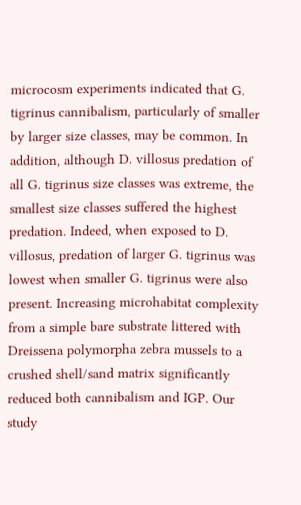microcosm experiments indicated that G. tigrinus cannibalism, particularly of smaller by larger size classes, may be common. In addition, although D. villosus predation of all G. tigrinus size classes was extreme, the smallest size classes suffered the highest predation. Indeed, when exposed to D. villosus, predation of larger G. tigrinus was lowest when smaller G. tigrinus were also present. Increasing microhabitat complexity from a simple bare substrate littered with Dreissena polymorpha zebra mussels to a crushed shell/sand matrix significantly reduced both cannibalism and IGP. Our study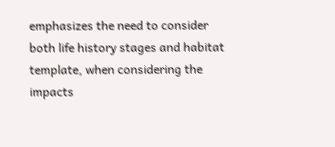emphasizes the need to consider both life history stages and habitat template, when considering the impacts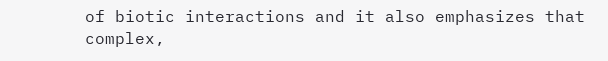of biotic interactions and it also emphasizes that complex,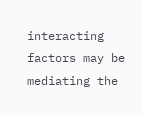interacting factors may be mediating the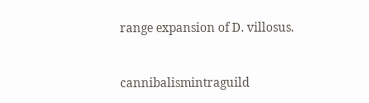range expansion of D. villosus.


cannibalismintraguild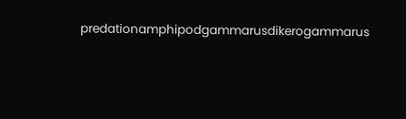predationamphipodgammarusdikerogammarus